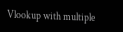Vlookup with multiple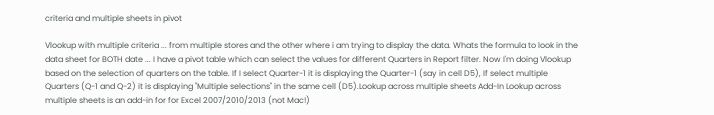criteria and multiple sheets in pivot

Vlookup with multiple criteria ... from multiple stores and the other where i am trying to display the data. Whats the formula to look in the data sheet for BOTH date ... I have a pivot table which can select the values for different Quarters in Report filter. Now I'm doing Vlookup based on the selection of quarters on the table. If I select Quarter-1 it is displaying the Quarter-1 (say in cell D5), If select multiple Quarters (Q-1 and Q-2) it is displaying "Multiple selections" in the same cell (D5).Lookup across multiple sheets Add-In Lookup across multiple sheets is an add-in for for Excel 2007/2010/2013 (not Mac!)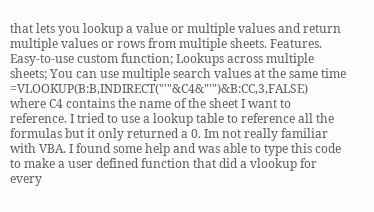that lets you lookup a value or multiple values and return multiple values or rows from multiple sheets. Features. Easy-to-use custom function; Lookups across multiple sheets; You can use multiple search values at the same time =VLOOKUP(B:B,INDIRECT("'"&C4&"'")&B:CC,3,FALSE) where C4 contains the name of the sheet I want to reference. I tried to use a lookup table to reference all the formulas but it only returned a 0. Im not really familiar with VBA. I found some help and was able to type this code to make a user defined function that did a vlookup for every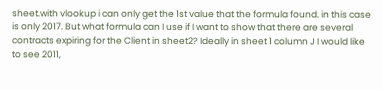sheet.with vlookup i can only get the 1st value that the formula found. in this case is only 2017. But what formula can I use if I want to show that there are several contracts expiring for the Client in sheet2? Ideally in sheet 1 column J I would like to see 2011,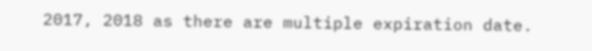2017, 2018 as there are multiple expiration date.